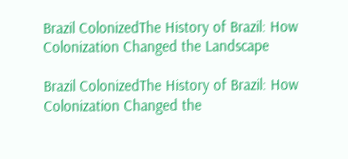Brazil ColonizedThe History of Brazil: How Colonization Changed the Landscape

Brazil ColonizedThe History of Brazil: How Colonization Changed the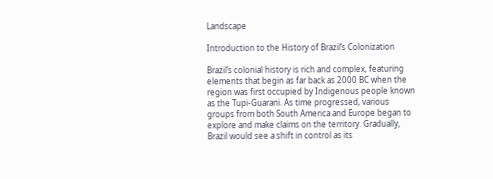Landscape

Introduction to the History of Brazil’s Colonization

Brazil’s colonial history is rich and complex, featuring elements that begin as far back as 2000 BC when the region was first occupied by Indigenous people known as the Tupi-Guarani. As time progressed, various groups from both South America and Europe began to explore and make claims on the territory. Gradually, Brazil would see a shift in control as its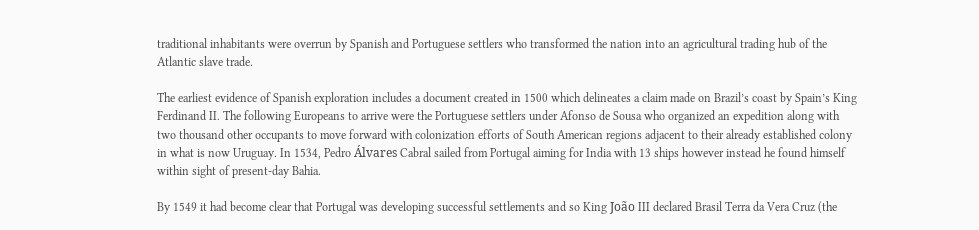traditional inhabitants were overrun by Spanish and Portuguese settlers who transformed the nation into an agricultural trading hub of the Atlantic slave trade.

The earliest evidence of Spanish exploration includes a document created in 1500 which delineates a claim made on Brazil’s coast by Spain’s King Ferdinand II. The following Europeans to arrive were the Portuguese settlers under Afonso de Sousa who organized an expedition along with two thousand other occupants to move forward with colonization efforts of South American regions adjacent to their already established colony in what is now Uruguay. In 1534, Pedro Álvares Cabral sailed from Portugal aiming for India with 13 ships however instead he found himself within sight of present-day Bahia.

By 1549 it had become clear that Portugal was developing successful settlements and so King João III declared Brasil Terra da Vera Cruz (the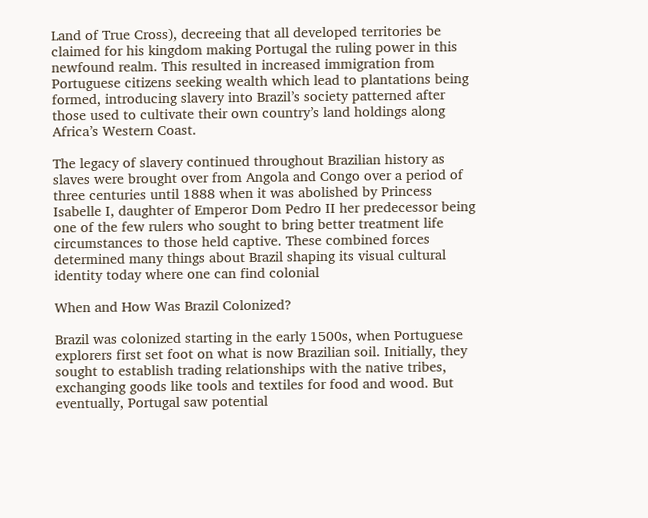Land of True Cross), decreeing that all developed territories be claimed for his kingdom making Portugal the ruling power in this newfound realm. This resulted in increased immigration from Portuguese citizens seeking wealth which lead to plantations being formed, introducing slavery into Brazil’s society patterned after those used to cultivate their own country’s land holdings along Africa’s Western Coast.

The legacy of slavery continued throughout Brazilian history as slaves were brought over from Angola and Congo over a period of three centuries until 1888 when it was abolished by Princess Isabelle I, daughter of Emperor Dom Pedro II her predecessor being one of the few rulers who sought to bring better treatment life circumstances to those held captive. These combined forces determined many things about Brazil shaping its visual cultural identity today where one can find colonial

When and How Was Brazil Colonized?

Brazil was colonized starting in the early 1500s, when Portuguese explorers first set foot on what is now Brazilian soil. Initially, they sought to establish trading relationships with the native tribes, exchanging goods like tools and textiles for food and wood. But eventually, Portugal saw potential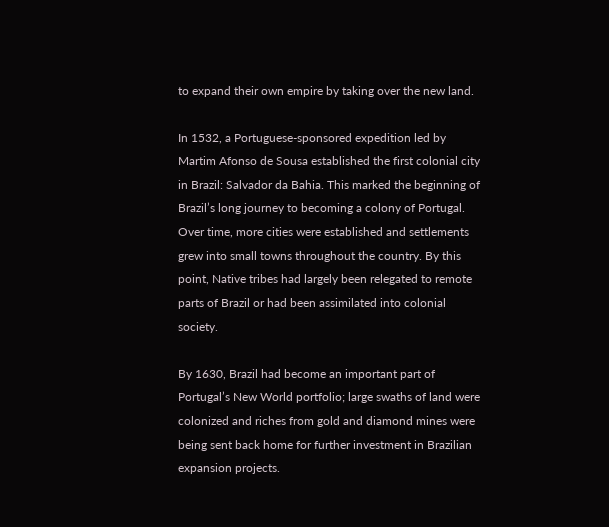to expand their own empire by taking over the new land.

In 1532, a Portuguese-sponsored expedition led by Martim Afonso de Sousa established the first colonial city in Brazil: Salvador da Bahia. This marked the beginning of Brazil’s long journey to becoming a colony of Portugal. Over time, more cities were established and settlements grew into small towns throughout the country. By this point, Native tribes had largely been relegated to remote parts of Brazil or had been assimilated into colonial society.

By 1630, Brazil had become an important part of Portugal’s New World portfolio; large swaths of land were colonized and riches from gold and diamond mines were being sent back home for further investment in Brazilian expansion projects.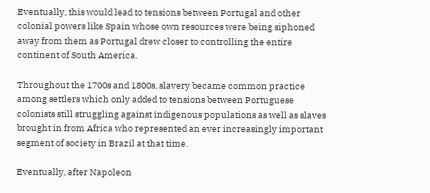Eventually, this would lead to tensions between Portugal and other colonial powers like Spain whose own resources were being siphoned away from them as Portugal drew closer to controlling the entire continent of South America.

Throughout the 1700s and 1800s, slavery became common practice among settlers which only added to tensions between Portuguese colonists still struggling against indigenous populations as well as slaves brought in from Africa who represented an ever increasingly important segment of society in Brazil at that time.

Eventually, after Napoleon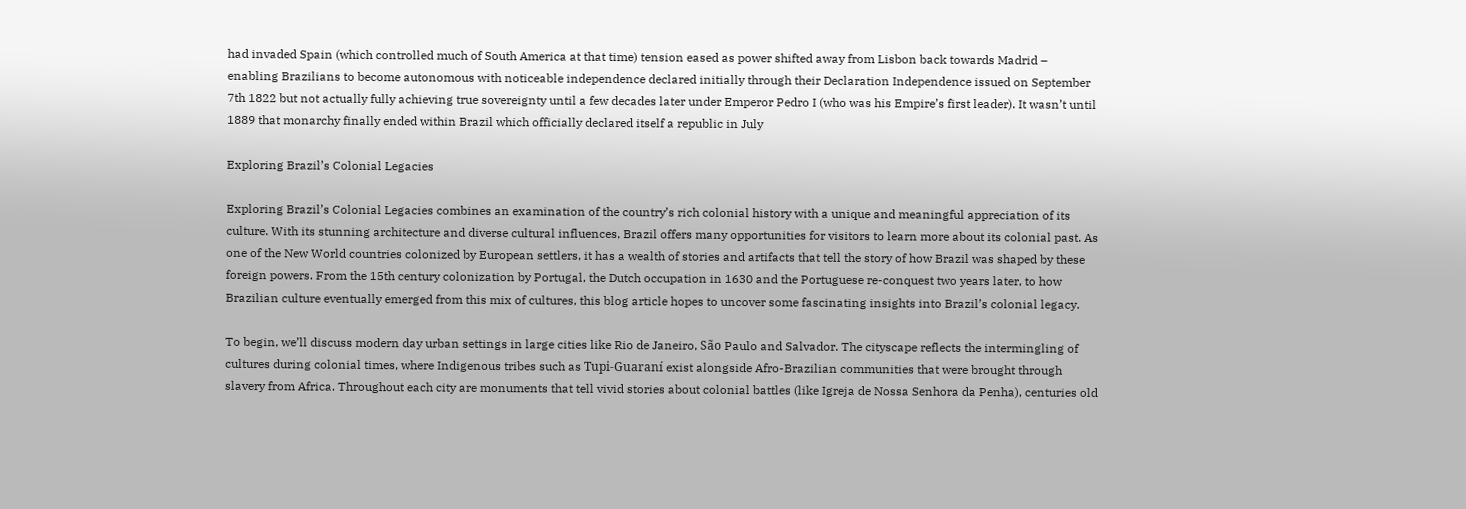had invaded Spain (which controlled much of South America at that time) tension eased as power shifted away from Lisbon back towards Madrid – enabling Brazilians to become autonomous with noticeable independence declared initially through their Declaration Independence issued on September 7th 1822 but not actually fully achieving true sovereignty until a few decades later under Emperor Pedro I (who was his Empire’s first leader). It wasn’t until 1889 that monarchy finally ended within Brazil which officially declared itself a republic in July

Exploring Brazil’s Colonial Legacies

Exploring Brazil’s Colonial Legacies combines an examination of the country’s rich colonial history with a unique and meaningful appreciation of its culture. With its stunning architecture and diverse cultural influences, Brazil offers many opportunities for visitors to learn more about its colonial past. As one of the New World countries colonized by European settlers, it has a wealth of stories and artifacts that tell the story of how Brazil was shaped by these foreign powers. From the 15th century colonization by Portugal, the Dutch occupation in 1630 and the Portuguese re-conquest two years later, to how Brazilian culture eventually emerged from this mix of cultures, this blog article hopes to uncover some fascinating insights into Brazil’s colonial legacy.

To begin, we’ll discuss modern day urban settings in large cities like Rio de Janeiro, São Paulo and Salvador. The cityscape reflects the intermingling of cultures during colonial times, where Indigenous tribes such as Tupi-Guaraní exist alongside Afro-Brazilian communities that were brought through slavery from Africa. Throughout each city are monuments that tell vivid stories about colonial battles (like Igreja de Nossa Senhora da Penha), centuries old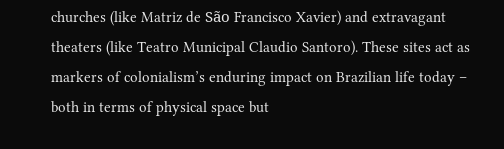churches (like Matriz de São Francisco Xavier) and extravagant theaters (like Teatro Municipal Claudio Santoro). These sites act as markers of colonialism’s enduring impact on Brazilian life today – both in terms of physical space but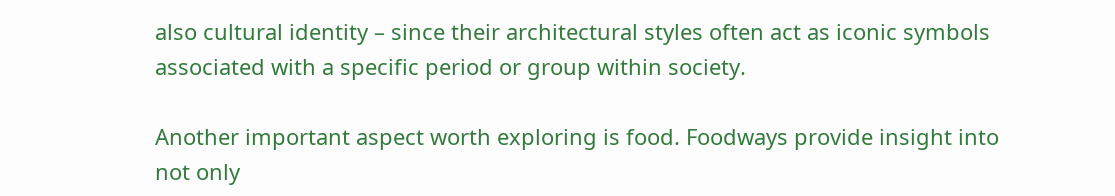also cultural identity – since their architectural styles often act as iconic symbols associated with a specific period or group within society.

Another important aspect worth exploring is food. Foodways provide insight into not only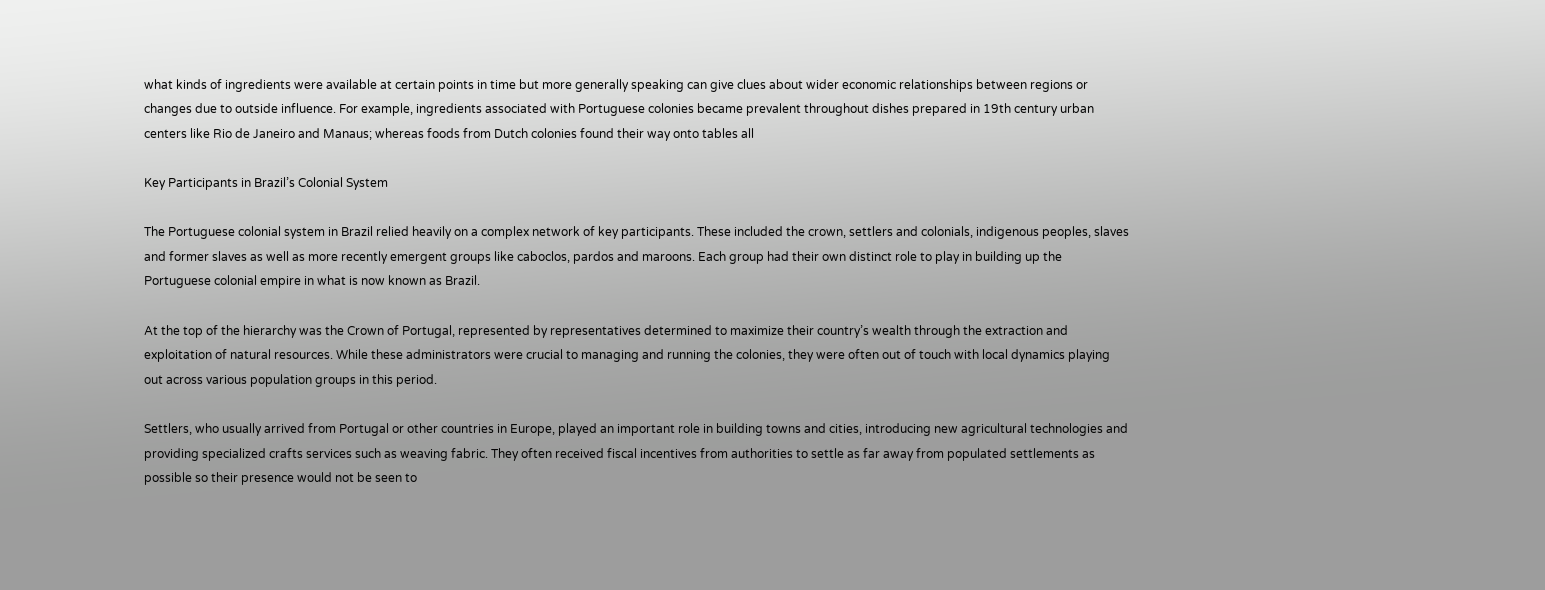what kinds of ingredients were available at certain points in time but more generally speaking can give clues about wider economic relationships between regions or changes due to outside influence. For example, ingredients associated with Portuguese colonies became prevalent throughout dishes prepared in 19th century urban centers like Rio de Janeiro and Manaus; whereas foods from Dutch colonies found their way onto tables all

Key Participants in Brazil’s Colonial System

The Portuguese colonial system in Brazil relied heavily on a complex network of key participants. These included the crown, settlers and colonials, indigenous peoples, slaves and former slaves as well as more recently emergent groups like caboclos, pardos and maroons. Each group had their own distinct role to play in building up the Portuguese colonial empire in what is now known as Brazil.

At the top of the hierarchy was the Crown of Portugal, represented by representatives determined to maximize their country’s wealth through the extraction and exploitation of natural resources. While these administrators were crucial to managing and running the colonies, they were often out of touch with local dynamics playing out across various population groups in this period.

Settlers, who usually arrived from Portugal or other countries in Europe, played an important role in building towns and cities, introducing new agricultural technologies and providing specialized crafts services such as weaving fabric. They often received fiscal incentives from authorities to settle as far away from populated settlements as possible so their presence would not be seen to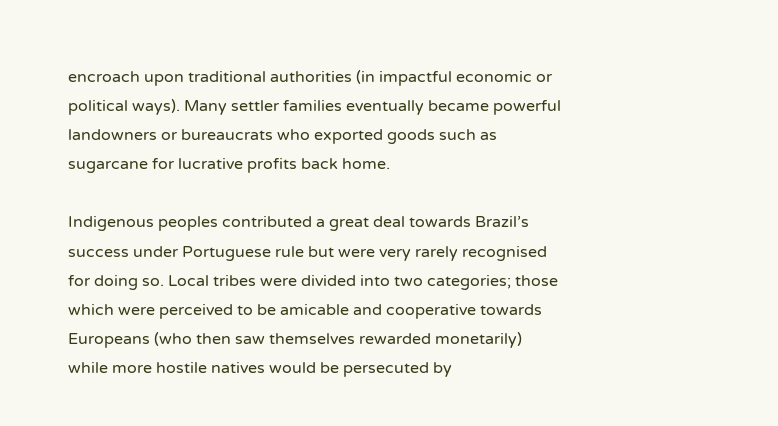encroach upon traditional authorities (in impactful economic or political ways). Many settler families eventually became powerful landowners or bureaucrats who exported goods such as sugarcane for lucrative profits back home.

Indigenous peoples contributed a great deal towards Brazil’s success under Portuguese rule but were very rarely recognised for doing so. Local tribes were divided into two categories; those which were perceived to be amicable and cooperative towards Europeans (who then saw themselves rewarded monetarily) while more hostile natives would be persecuted by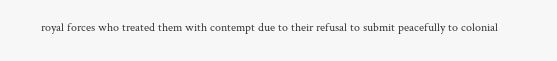royal forces who treated them with contempt due to their refusal to submit peacefully to colonial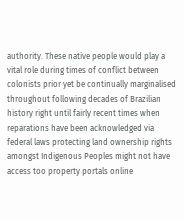authority. These native people would play a vital role during times of conflict between colonists prior yet be continually marginalised throughout following decades of Brazilian history right until fairly recent times when reparations have been acknowledged via federal laws protecting land ownership rights amongst Indigenous Peoples might not have access too property portals online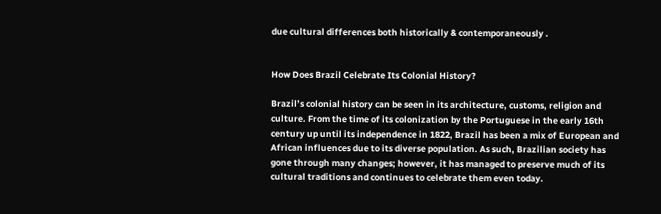due cultural differences both historically & contemporaneously .


How Does Brazil Celebrate Its Colonial History?

Brazil’s colonial history can be seen in its architecture, customs, religion and culture. From the time of its colonization by the Portuguese in the early 16th century up until its independence in 1822, Brazil has been a mix of European and African influences due to its diverse population. As such, Brazilian society has gone through many changes; however, it has managed to preserve much of its cultural traditions and continues to celebrate them even today.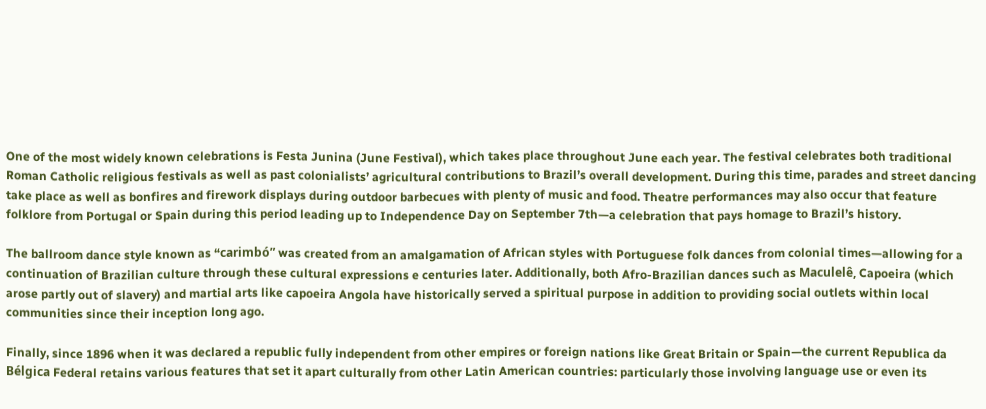One of the most widely known celebrations is Festa Junina (June Festival), which takes place throughout June each year. The festival celebrates both traditional Roman Catholic religious festivals as well as past colonialists’ agricultural contributions to Brazil’s overall development. During this time, parades and street dancing take place as well as bonfires and firework displays during outdoor barbecues with plenty of music and food. Theatre performances may also occur that feature folklore from Portugal or Spain during this period leading up to Independence Day on September 7th—a celebration that pays homage to Brazil’s history.

The ballroom dance style known as “carimbó” was created from an amalgamation of African styles with Portuguese folk dances from colonial times—allowing for a continuation of Brazilian culture through these cultural expressions e centuries later. Additionally, both Afro-Brazilian dances such as Maculelê, Capoeira (which arose partly out of slavery) and martial arts like capoeira Angola have historically served a spiritual purpose in addition to providing social outlets within local communities since their inception long ago.

Finally, since 1896 when it was declared a republic fully independent from other empires or foreign nations like Great Britain or Spain—the current Republica da Bélgica Federal retains various features that set it apart culturally from other Latin American countries: particularly those involving language use or even its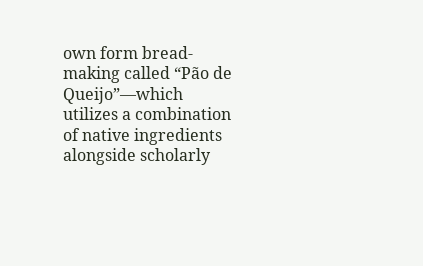own form bread-making called “Pão de Queijo”—which utilizes a combination of native ingredients alongside scholarly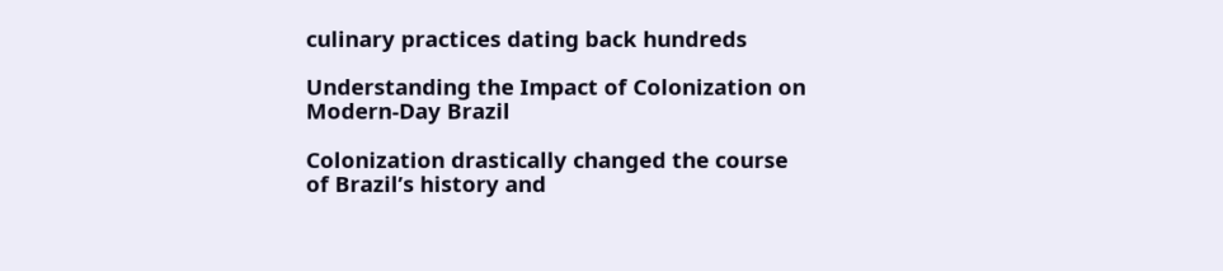culinary practices dating back hundreds

Understanding the Impact of Colonization on Modern-Day Brazil

Colonization drastically changed the course of Brazil’s history and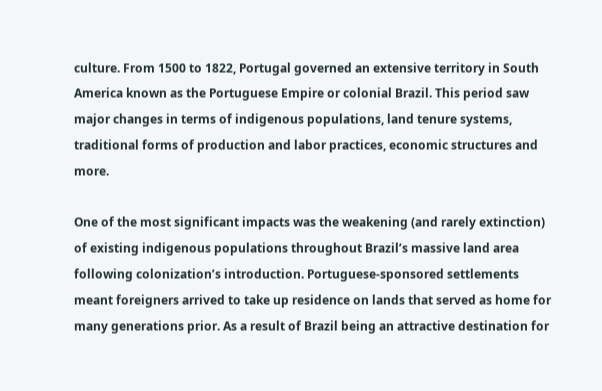culture. From 1500 to 1822, Portugal governed an extensive territory in South America known as the Portuguese Empire or colonial Brazil. This period saw major changes in terms of indigenous populations, land tenure systems, traditional forms of production and labor practices, economic structures and more.

One of the most significant impacts was the weakening (and rarely extinction) of existing indigenous populations throughout Brazil’s massive land area following colonization’s introduction. Portuguese-sponsored settlements meant foreigners arrived to take up residence on lands that served as home for many generations prior. As a result of Brazil being an attractive destination for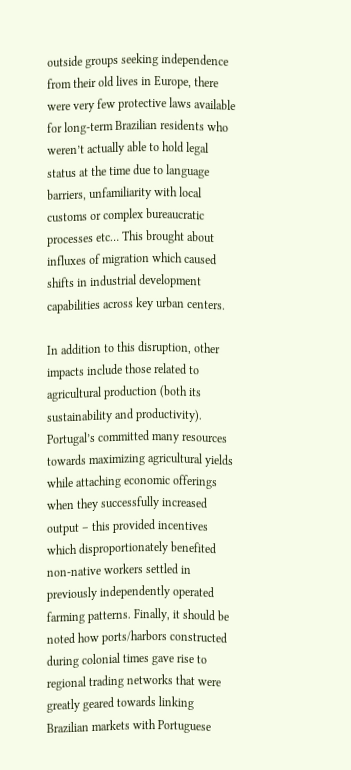outside groups seeking independence from their old lives in Europe, there were very few protective laws available for long-term Brazilian residents who weren’t actually able to hold legal status at the time due to language barriers, unfamiliarity with local customs or complex bureaucratic processes etc… This brought about influxes of migration which caused shifts in industrial development capabilities across key urban centers.

In addition to this disruption, other impacts include those related to agricultural production (both its sustainability and productivity). Portugal’s committed many resources towards maximizing agricultural yields while attaching economic offerings when they successfully increased output – this provided incentives which disproportionately benefited non-native workers settled in previously independently operated farming patterns. Finally, it should be noted how ports/harbors constructed during colonial times gave rise to regional trading networks that were greatly geared towards linking Brazilian markets with Portuguese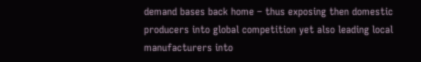demand bases back home – thus exposing then domestic producers into global competition yet also leading local manufacturers into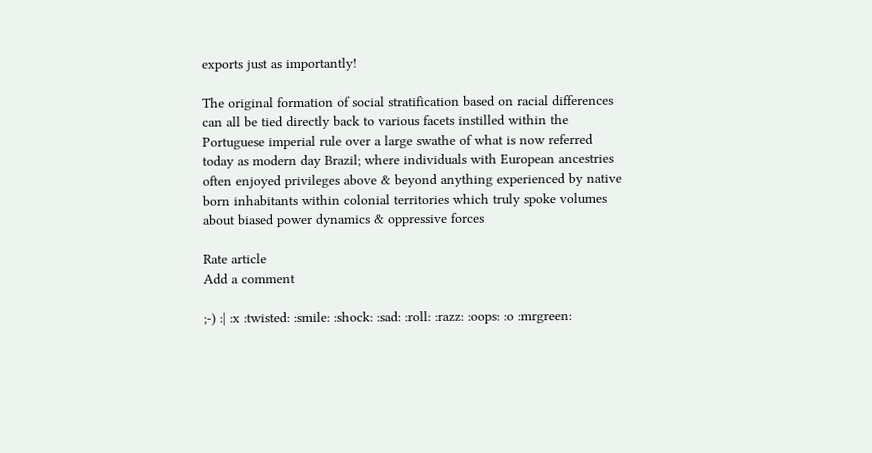exports just as importantly!

The original formation of social stratification based on racial differences can all be tied directly back to various facets instilled within the Portuguese imperial rule over a large swathe of what is now referred today as modern day Brazil; where individuals with European ancestries often enjoyed privileges above & beyond anything experienced by native born inhabitants within colonial territories which truly spoke volumes about biased power dynamics & oppressive forces

Rate article
Add a comment

;-) :| :x :twisted: :smile: :shock: :sad: :roll: :razz: :oops: :o :mrgreen: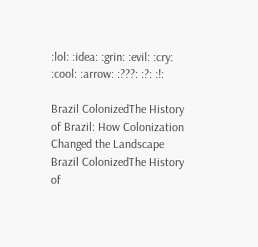:lol: :idea: :grin: :evil: :cry: :cool: :arrow: :???: :?: :!:

Brazil ColonizedThe History of Brazil: How Colonization Changed the Landscape
Brazil ColonizedThe History of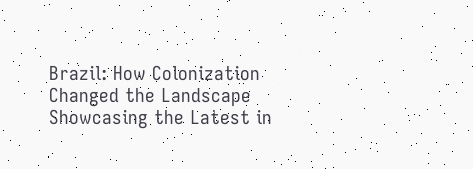Brazil: How Colonization Changed the Landscape
Showcasing the Latest in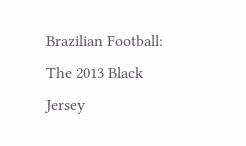Brazilian Football: The 2013 Black Jersey